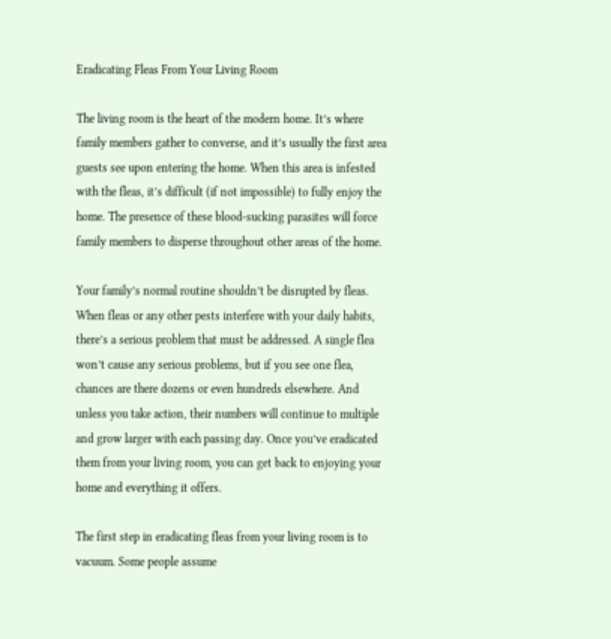Eradicating Fleas From Your Living Room

The living room is the heart of the modern home. It’s where family members gather to converse, and it’s usually the first area guests see upon entering the home. When this area is infested with the fleas, it’s difficult (if not impossible) to fully enjoy the home. The presence of these blood-sucking parasites will force family members to disperse throughout other areas of the home.

Your family’s normal routine shouldn’t be disrupted by fleas. When fleas or any other pests interfere with your daily habits, there’s a serious problem that must be addressed. A single flea won’t cause any serious problems, but if you see one flea, chances are there dozens or even hundreds elsewhere. And unless you take action, their numbers will continue to multiple and grow larger with each passing day. Once you’ve eradicated them from your living room, you can get back to enjoying your home and everything it offers.

The first step in eradicating fleas from your living room is to vacuum. Some people assume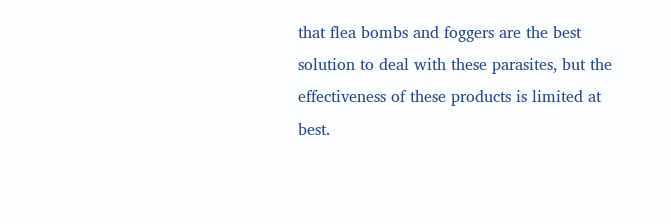that flea bombs and foggers are the best solution to deal with these parasites, but the effectiveness of these products is limited at best.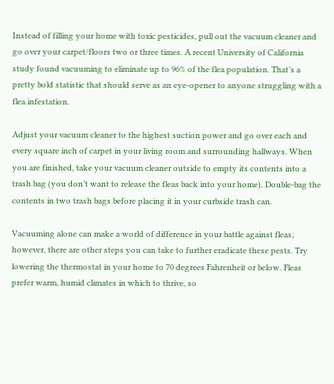Instead of filling your home with toxic pesticides, pull out the vacuum cleaner and go over your carpet/floors two or three times. A recent University of California study found vacuuming to eliminate up to 96% of the flea population. That’s a pretty bold statistic that should serve as an eye-opener to anyone struggling with a flea infestation.

Adjust your vacuum cleaner to the highest suction power and go over each and every square inch of carpet in your living room and surrounding hallways. When you are finished, take your vacuum cleaner outside to empty its contents into a trash bag (you don’t want to release the fleas back into your home). Double-bag the contents in two trash bags before placing it in your curbside trash can.

Vacuuming alone can make a world of difference in your battle against fleas; however, there are other steps you can take to further eradicate these pests. Try lowering the thermostat in your home to 70 degrees Fahrenheit or below. Fleas prefer warm, humid climates in which to thrive, so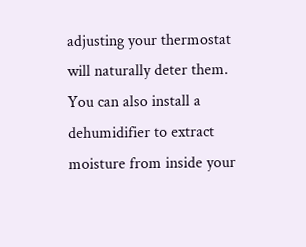adjusting your thermostat will naturally deter them. You can also install a dehumidifier to extract moisture from inside your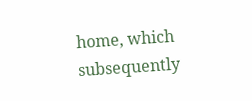home, which subsequently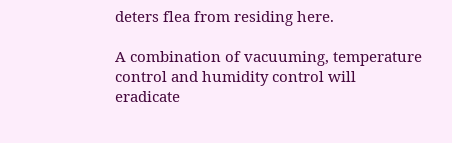deters flea from residing here.

A combination of vacuuming, temperature control and humidity control will eradicate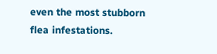even the most stubborn flea infestations.